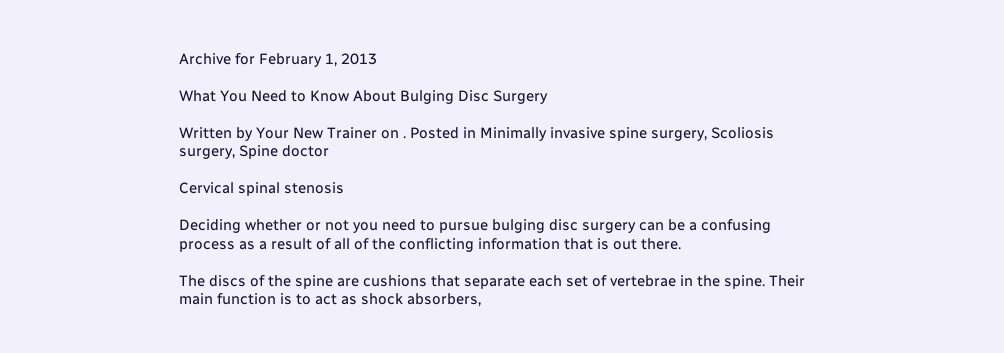Archive for February 1, 2013

What You Need to Know About Bulging Disc Surgery

Written by Your New Trainer on . Posted in Minimally invasive spine surgery, Scoliosis surgery, Spine doctor

Cervical spinal stenosis

Deciding whether or not you need to pursue bulging disc surgery can be a confusing process as a result of all of the conflicting information that is out there.

The discs of the spine are cushions that separate each set of vertebrae in the spine. Their main function is to act as shock absorbers,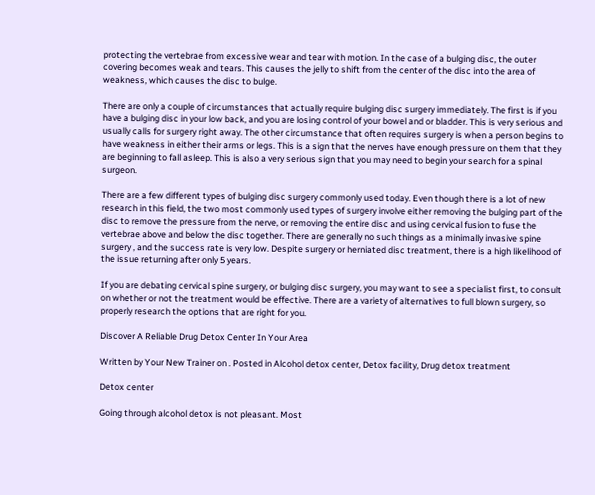protecting the vertebrae from excessive wear and tear with motion. In the case of a bulging disc, the outer covering becomes weak and tears. This causes the jelly to shift from the center of the disc into the area of weakness, which causes the disc to bulge.

There are only a couple of circumstances that actually require bulging disc surgery immediately. The first is if you have a bulging disc in your low back, and you are losing control of your bowel and or bladder. This is very serious and usually calls for surgery right away. The other circumstance that often requires surgery is when a person begins to have weakness in either their arms or legs. This is a sign that the nerves have enough pressure on them that they are beginning to fall asleep. This is also a very serious sign that you may need to begin your search for a spinal surgeon.

There are a few different types of bulging disc surgery commonly used today. Even though there is a lot of new research in this field, the two most commonly used types of surgery involve either removing the bulging part of the disc to remove the pressure from the nerve, or removing the entire disc and using cervical fusion to fuse the vertebrae above and below the disc together. There are generally no such things as a minimally invasive spine surgery , and the success rate is very low. Despite surgery or herniated disc treatment, there is a high likelihood of the issue returning after only 5 years.

If you are debating cervical spine surgery, or bulging disc surgery, you may want to see a specialist first, to consult on whether or not the treatment would be effective. There are a variety of alternatives to full blown surgery, so properly research the options that are right for you.

Discover A Reliable Drug Detox Center In Your Area

Written by Your New Trainer on . Posted in Alcohol detox center, Detox facility, Drug detox treatment

Detox center

Going through alcohol detox is not pleasant. Most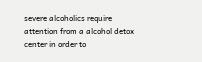severe alcoholics require attention from a alcohol detox center in order to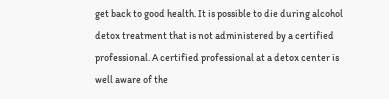get back to good health. It is possible to die during alcohol detox treatment that is not administered by a certified professional. A certified professional at a detox center is well aware of the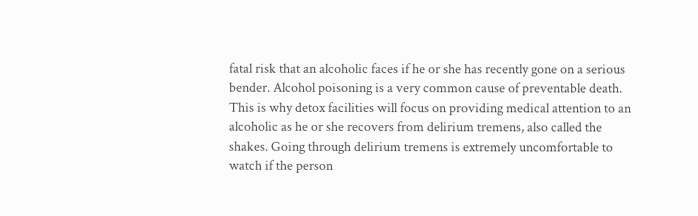fatal risk that an alcoholic faces if he or she has recently gone on a serious bender. Alcohol poisoning is a very common cause of preventable death. This is why detox facilities will focus on providing medical attention to an alcoholic as he or she recovers from delirium tremens, also called the shakes. Going through delirium tremens is extremely uncomfortable to watch if the person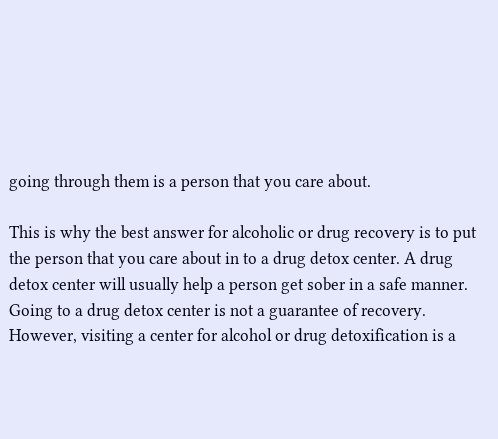going through them is a person that you care about.

This is why the best answer for alcoholic or drug recovery is to put the person that you care about in to a drug detox center. A drug detox center will usually help a person get sober in a safe manner. Going to a drug detox center is not a guarantee of recovery. However, visiting a center for alcohol or drug detoxification is a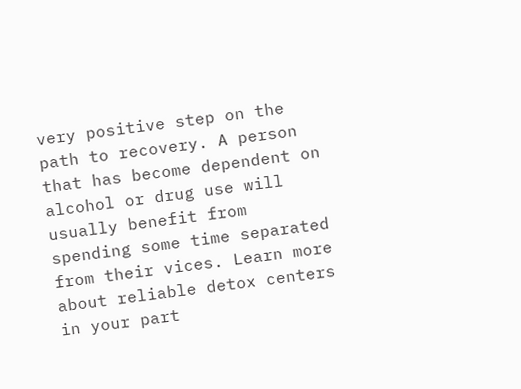very positive step on the path to recovery. A person that has become dependent on alcohol or drug use will usually benefit from spending some time separated from their vices. Learn more about reliable detox centers in your part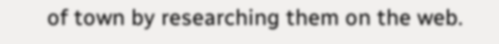of town by researching them on the web.